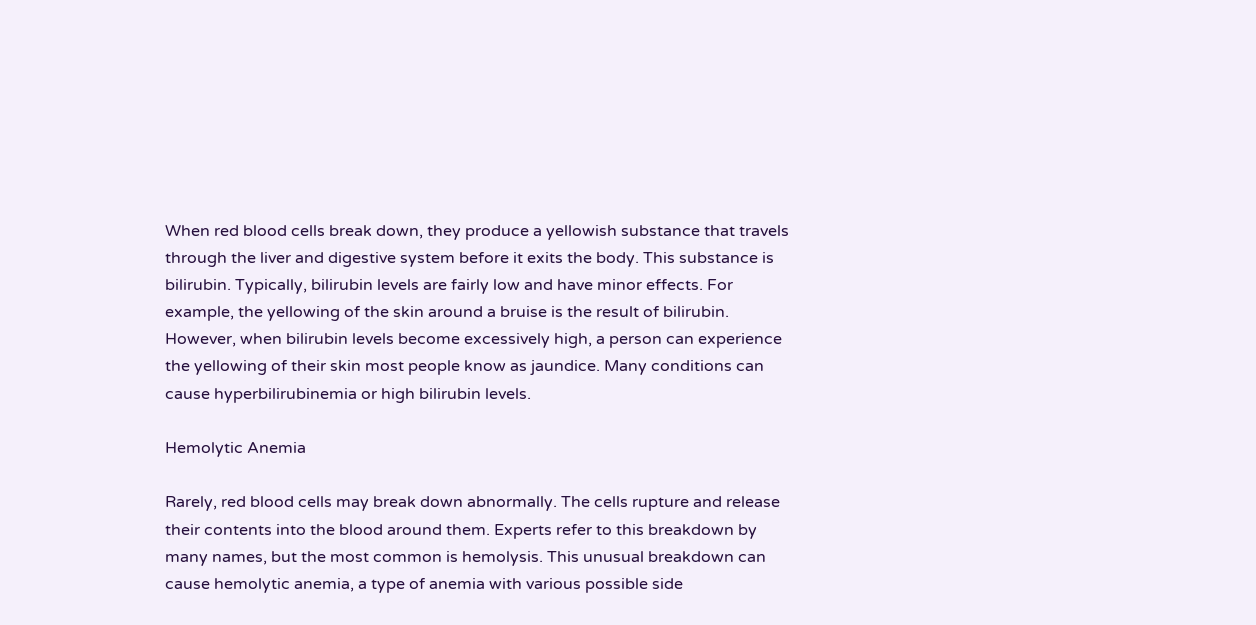When red blood cells break down, they produce a yellowish substance that travels through the liver and digestive system before it exits the body. This substance is bilirubin. Typically, bilirubin levels are fairly low and have minor effects. For example, the yellowing of the skin around a bruise is the result of bilirubin. However, when bilirubin levels become excessively high, a person can experience the yellowing of their skin most people know as jaundice. Many conditions can cause hyperbilirubinemia or high bilirubin levels.

Hemolytic Anemia

Rarely, red blood cells may break down abnormally. The cells rupture and release their contents into the blood around them. Experts refer to this breakdown by many names, but the most common is hemolysis. This unusual breakdown can cause hemolytic anemia, a type of anemia with various possible side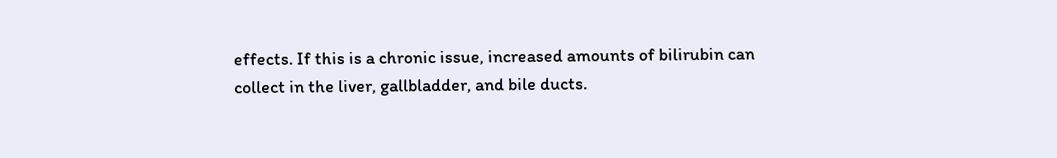effects. If this is a chronic issue, increased amounts of bilirubin can collect in the liver, gallbladder, and bile ducts.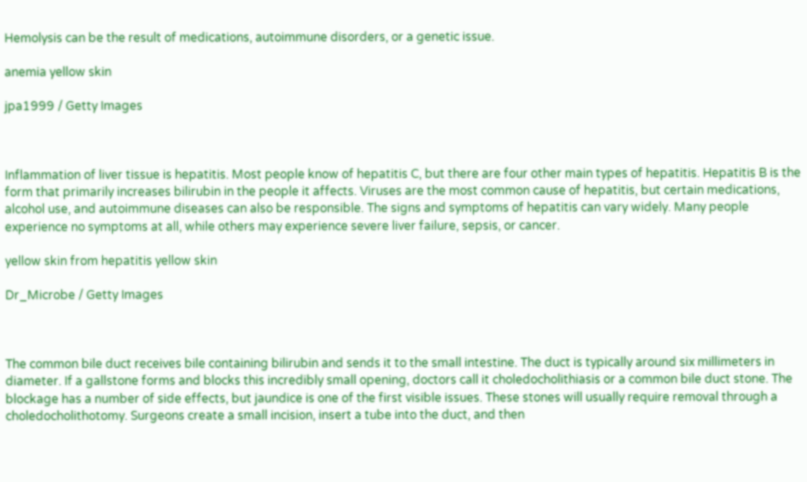Hemolysis can be the result of medications, autoimmune disorders, or a genetic issue.

anemia yellow skin

jpa1999 / Getty Images



Inflammation of liver tissue is hepatitis. Most people know of hepatitis C, but there are four other main types of hepatitis. Hepatitis B is the form that primarily increases bilirubin in the people it affects. Viruses are the most common cause of hepatitis, but certain medications, alcohol use, and autoimmune diseases can also be responsible. The signs and symptoms of hepatitis can vary widely. Many people experience no symptoms at all, while others may experience severe liver failure, sepsis, or cancer.

yellow skin from hepatitis yellow skin

Dr_Microbe / Getty Images



The common bile duct receives bile containing bilirubin and sends it to the small intestine. The duct is typically around six millimeters in diameter. If a gallstone forms and blocks this incredibly small opening, doctors call it choledocholithiasis or a common bile duct stone. The blockage has a number of side effects, but jaundice is one of the first visible issues. These stones will usually require removal through a choledocholithotomy. Surgeons create a small incision, insert a tube into the duct, and then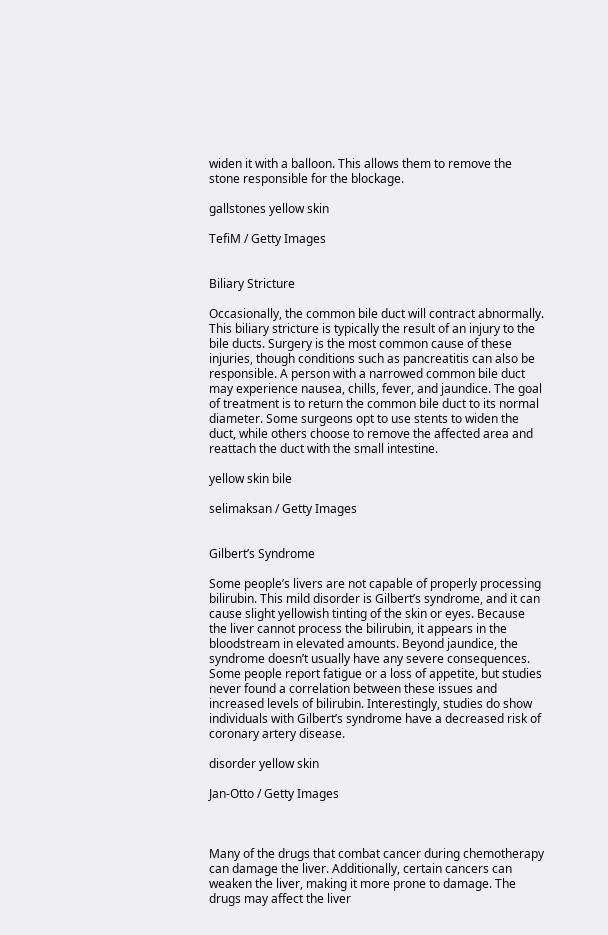widen it with a balloon. This allows them to remove the stone responsible for the blockage.

gallstones yellow skin

TefiM / Getty Images


Biliary Stricture

Occasionally, the common bile duct will contract abnormally. This biliary stricture is typically the result of an injury to the bile ducts. Surgery is the most common cause of these injuries, though conditions such as pancreatitis can also be responsible. A person with a narrowed common bile duct may experience nausea, chills, fever, and jaundice. The goal of treatment is to return the common bile duct to its normal diameter. Some surgeons opt to use stents to widen the duct, while others choose to remove the affected area and reattach the duct with the small intestine.

yellow skin bile

selimaksan / Getty Images


Gilbert’s Syndrome

Some people’s livers are not capable of properly processing bilirubin. This mild disorder is Gilbert’s syndrome, and it can cause slight yellowish tinting of the skin or eyes. Because the liver cannot process the bilirubin, it appears in the bloodstream in elevated amounts. Beyond jaundice, the syndrome doesn’t usually have any severe consequences. Some people report fatigue or a loss of appetite, but studies never found a correlation between these issues and increased levels of bilirubin. Interestingly, studies do show individuals with Gilbert’s syndrome have a decreased risk of coronary artery disease.

disorder yellow skin

Jan-Otto / Getty Images



Many of the drugs that combat cancer during chemotherapy can damage the liver. Additionally, certain cancers can weaken the liver, making it more prone to damage. The drugs may affect the liver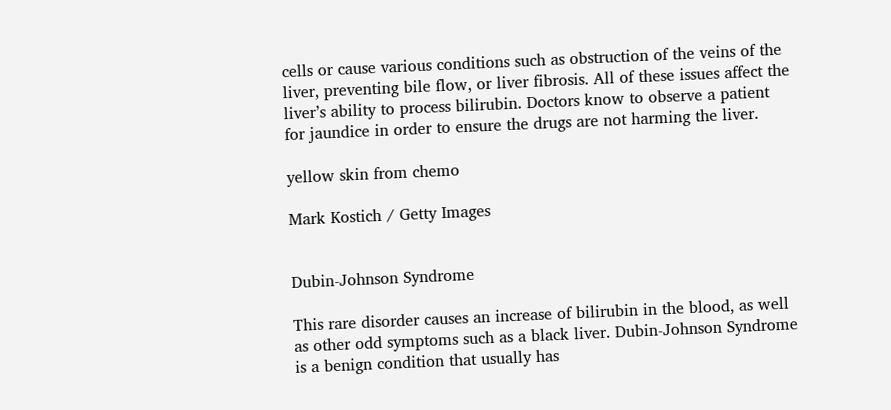cells or cause various conditions such as obstruction of the veins of the liver, preventing bile flow, or liver fibrosis. All of these issues affect the liver’s ability to process bilirubin. Doctors know to observe a patient for jaundice in order to ensure the drugs are not harming the liver.

yellow skin from chemo

Mark Kostich / Getty Images


Dubin-Johnson Syndrome

This rare disorder causes an increase of bilirubin in the blood, as well as other odd symptoms such as a black liver. Dubin-Johnson Syndrome is a benign condition that usually has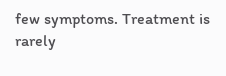few symptoms. Treatment is rarely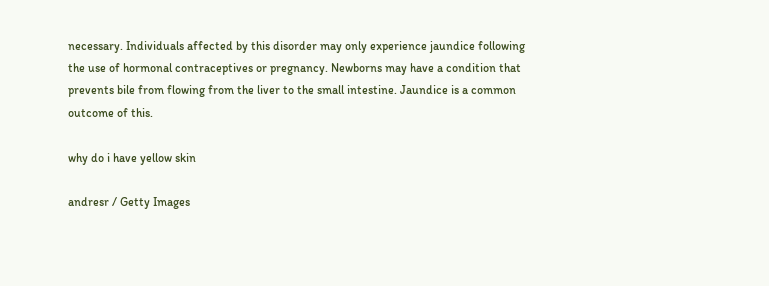necessary. Individuals affected by this disorder may only experience jaundice following the use of hormonal contraceptives or pregnancy. Newborns may have a condition that prevents bile from flowing from the liver to the small intestine. Jaundice is a common outcome of this.

why do i have yellow skin

andresr / Getty Images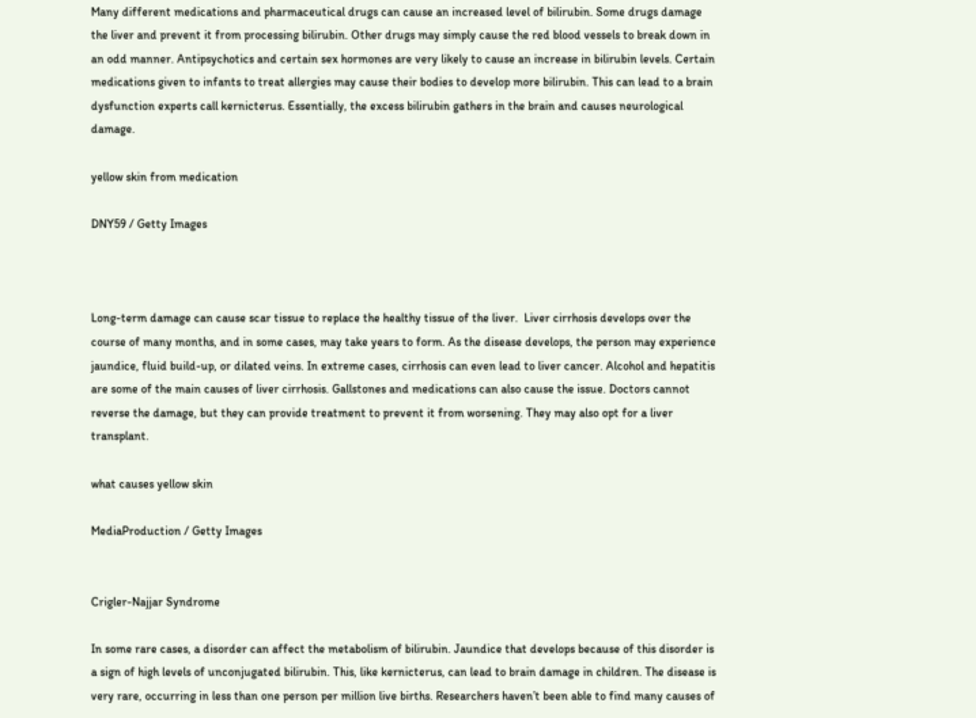Many different medications and pharmaceutical drugs can cause an increased level of bilirubin. Some drugs damage the liver and prevent it from processing bilirubin. Other drugs may simply cause the red blood vessels to break down in an odd manner. Antipsychotics and certain sex hormones are very likely to cause an increase in bilirubin levels. Certain medications given to infants to treat allergies may cause their bodies to develop more bilirubin. This can lead to a brain dysfunction experts call kernicterus. Essentially, the excess bilirubin gathers in the brain and causes neurological damage.

yellow skin from medication

DNY59 / Getty Images



Long-term damage can cause scar tissue to replace the healthy tissue of the liver.  Liver cirrhosis develops over the course of many months, and in some cases, may take years to form. As the disease develops, the person may experience jaundice, fluid build-up, or dilated veins. In extreme cases, cirrhosis can even lead to liver cancer. Alcohol and hepatitis are some of the main causes of liver cirrhosis. Gallstones and medications can also cause the issue. Doctors cannot reverse the damage, but they can provide treatment to prevent it from worsening. They may also opt for a liver transplant.

what causes yellow skin

MediaProduction / Getty Images


Crigler-Najjar Syndrome

In some rare cases, a disorder can affect the metabolism of bilirubin. Jaundice that develops because of this disorder is a sign of high levels of unconjugated bilirubin. This, like kernicterus, can lead to brain damage in children. The disease is very rare, occurring in less than one person per million live births. Researchers haven’t been able to find many causes of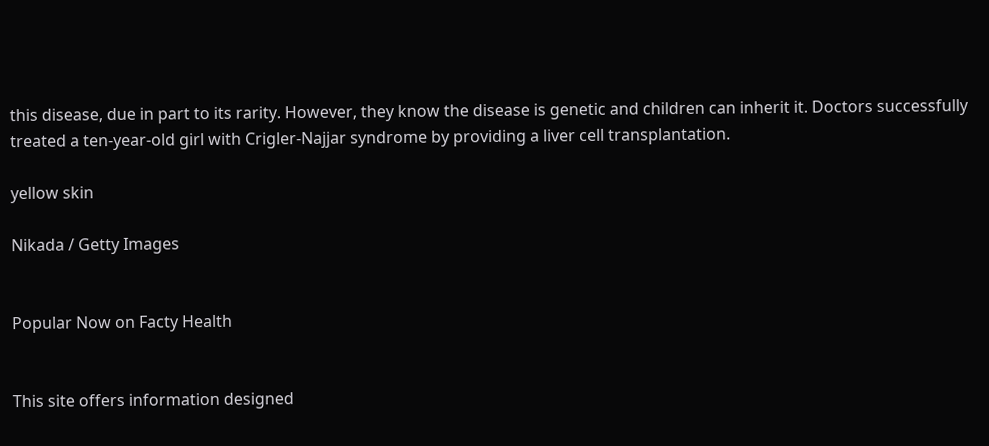this disease, due in part to its rarity. However, they know the disease is genetic and children can inherit it. Doctors successfully treated a ten-year-old girl with Crigler-Najjar syndrome by providing a liver cell transplantation.

yellow skin

Nikada / Getty Images


Popular Now on Facty Health


This site offers information designed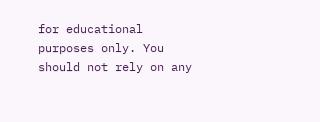for educational purposes only. You should not rely on any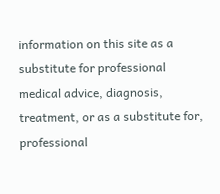information on this site as a substitute for professional medical advice, diagnosis, treatment, or as a substitute for, professional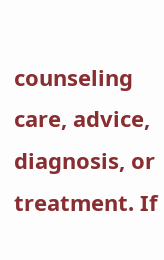counseling care, advice, diagnosis, or treatment. If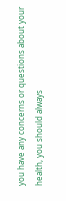you have any concerns or questions about your health, you should always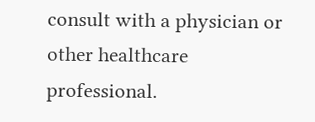consult with a physician or other healthcare professional.